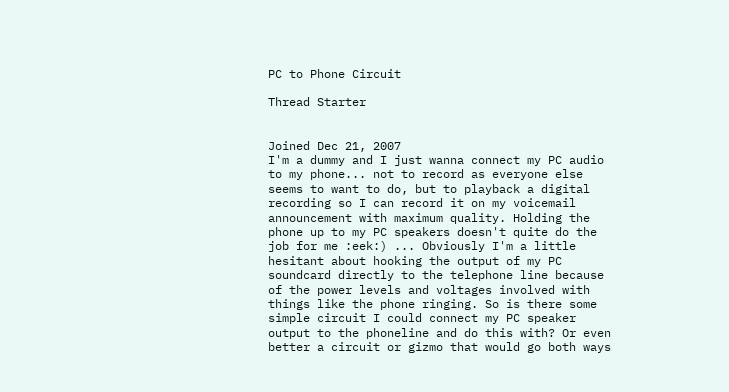PC to Phone Circuit

Thread Starter


Joined Dec 21, 2007
I'm a dummy and I just wanna connect my PC audio to my phone... not to record as everyone else seems to want to do, but to playback a digital recording so I can record it on my voicemail announcement with maximum quality. Holding the phone up to my PC speakers doesn't quite do the job for me :eek:) ... Obviously I'm a little hesitant about hooking the output of my PC soundcard directly to the telephone line because of the power levels and voltages involved with things like the phone ringing. So is there some simple circuit I could connect my PC speaker output to the phoneline and do this with? Or even better a circuit or gizmo that would go both ways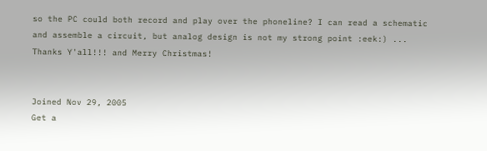so the PC could both record and play over the phoneline? I can read a schematic and assemble a circuit, but analog design is not my strong point :eek:) ... Thanks Y'all!!! and Merry Christmas!


Joined Nov 29, 2005
Get a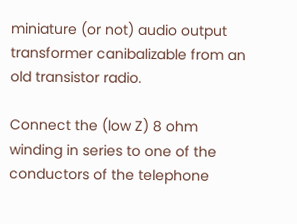miniature (or not) audio output transformer canibalizable from an old transistor radio.

Connect the (low Z) 8 ohm winding in series to one of the conductors of the telephone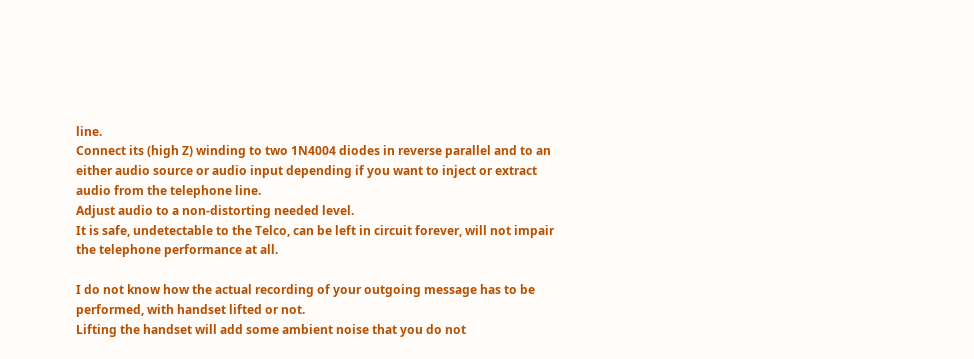line.
Connect its (high Z) winding to two 1N4004 diodes in reverse parallel and to an either audio source or audio input depending if you want to inject or extract audio from the telephone line.
Adjust audio to a non-distorting needed level.
It is safe, undetectable to the Telco, can be left in circuit forever, will not impair the telephone performance at all.

I do not know how the actual recording of your outgoing message has to be performed, with handset lifted or not.
Lifting the handset will add some ambient noise that you do not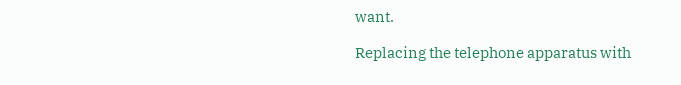want.

Replacing the telephone apparatus with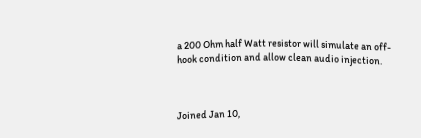a 200 Ohm half Watt resistor will simulate an off-hook condition and allow clean audio injection.



Joined Jan 10,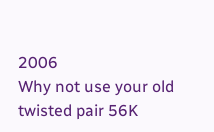2006
Why not use your old twisted pair 56K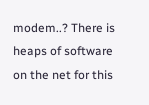modem..? There is heaps of software on the net for this